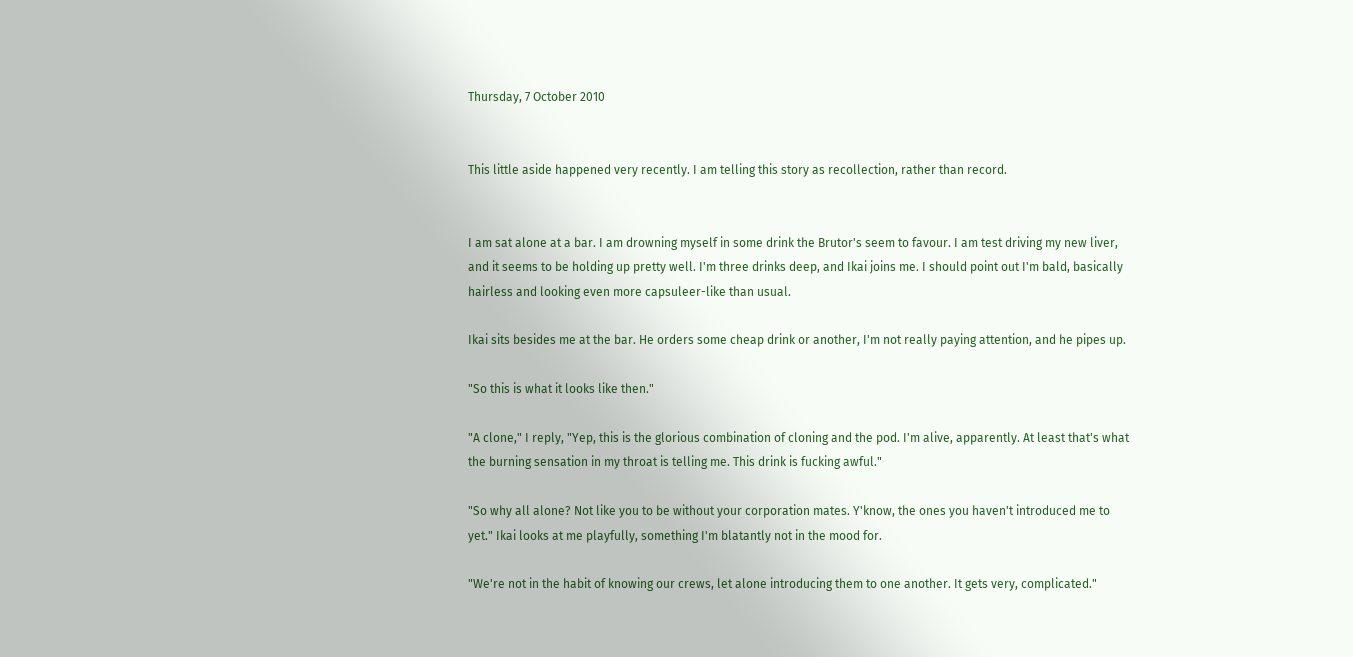Thursday, 7 October 2010


This little aside happened very recently. I am telling this story as recollection, rather than record.


I am sat alone at a bar. I am drowning myself in some drink the Brutor's seem to favour. I am test driving my new liver, and it seems to be holding up pretty well. I'm three drinks deep, and Ikai joins me. I should point out I'm bald, basically hairless and looking even more capsuleer-like than usual.

Ikai sits besides me at the bar. He orders some cheap drink or another, I'm not really paying attention, and he pipes up.

"So this is what it looks like then."

"A clone," I reply, "Yep, this is the glorious combination of cloning and the pod. I'm alive, apparently. At least that's what the burning sensation in my throat is telling me. This drink is fucking awful."

"So why all alone? Not like you to be without your corporation mates. Y'know, the ones you haven't introduced me to yet." Ikai looks at me playfully, something I'm blatantly not in the mood for.

"We're not in the habit of knowing our crews, let alone introducing them to one another. It gets very, complicated."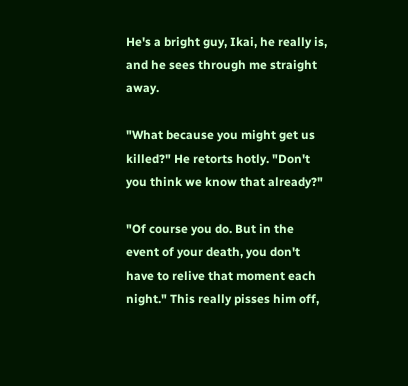He's a bright guy, Ikai, he really is, and he sees through me straight away.

"What because you might get us killed?" He retorts hotly. "Don't you think we know that already?"

"Of course you do. But in the event of your death, you don't have to relive that moment each night." This really pisses him off,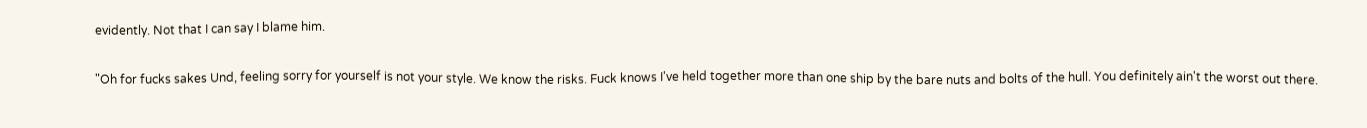evidently. Not that I can say I blame him.

"Oh for fucks sakes Und, feeling sorry for yourself is not your style. We know the risks. Fuck knows I've held together more than one ship by the bare nuts and bolts of the hull. You definitely ain't the worst out there.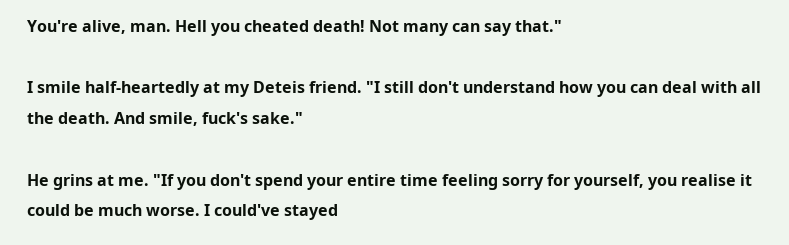You're alive, man. Hell you cheated death! Not many can say that."

I smile half-heartedly at my Deteis friend. "I still don't understand how you can deal with all the death. And smile, fuck's sake."

He grins at me. "If you don't spend your entire time feeling sorry for yourself, you realise it could be much worse. I could've stayed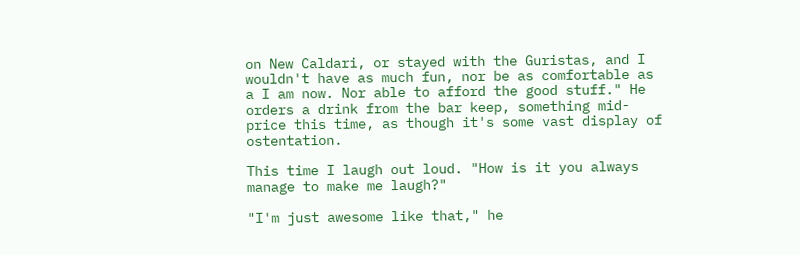on New Caldari, or stayed with the Guristas, and I wouldn't have as much fun, nor be as comfortable as a I am now. Nor able to afford the good stuff." He orders a drink from the bar keep, something mid-price this time, as though it's some vast display of ostentation.

This time I laugh out loud. "How is it you always manage to make me laugh?"

"I'm just awesome like that," he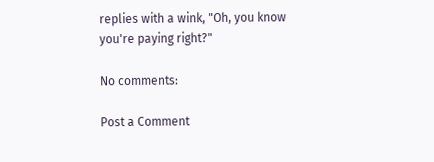replies with a wink, "Oh, you know you're paying right?"

No comments:

Post a Comment